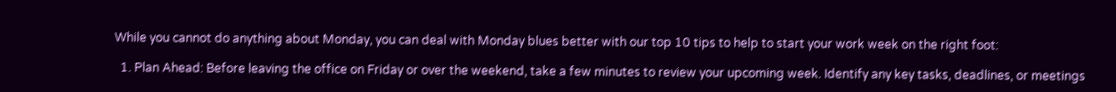While you cannot do anything about Monday, you can deal with Monday blues better with our top 10 tips to help to start your work week on the right foot:

  1. Plan Ahead: Before leaving the office on Friday or over the weekend, take a few minutes to review your upcoming week. Identify any key tasks, deadlines, or meetings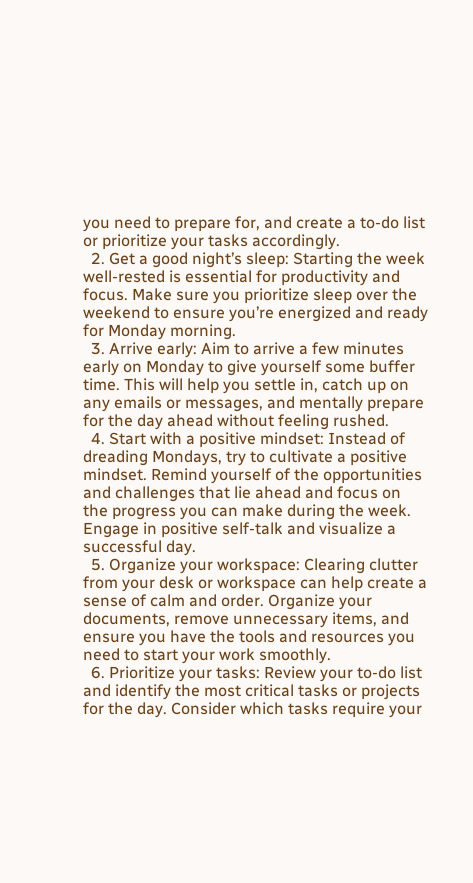you need to prepare for, and create a to-do list or prioritize your tasks accordingly.
  2. Get a good night’s sleep: Starting the week well-rested is essential for productivity and focus. Make sure you prioritize sleep over the weekend to ensure you’re energized and ready for Monday morning.
  3. Arrive early: Aim to arrive a few minutes early on Monday to give yourself some buffer time. This will help you settle in, catch up on any emails or messages, and mentally prepare for the day ahead without feeling rushed.
  4. Start with a positive mindset: Instead of dreading Mondays, try to cultivate a positive mindset. Remind yourself of the opportunities and challenges that lie ahead and focus on the progress you can make during the week. Engage in positive self-talk and visualize a successful day.
  5. Organize your workspace: Clearing clutter from your desk or workspace can help create a sense of calm and order. Organize your documents, remove unnecessary items, and ensure you have the tools and resources you need to start your work smoothly.
  6. Prioritize your tasks: Review your to-do list and identify the most critical tasks or projects for the day. Consider which tasks require your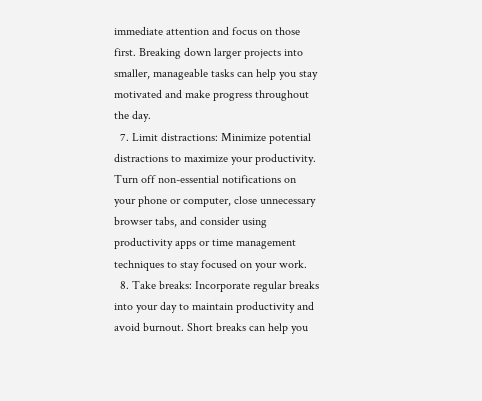immediate attention and focus on those first. Breaking down larger projects into smaller, manageable tasks can help you stay motivated and make progress throughout the day.
  7. Limit distractions: Minimize potential distractions to maximize your productivity. Turn off non-essential notifications on your phone or computer, close unnecessary browser tabs, and consider using productivity apps or time management techniques to stay focused on your work.
  8. Take breaks: Incorporate regular breaks into your day to maintain productivity and avoid burnout. Short breaks can help you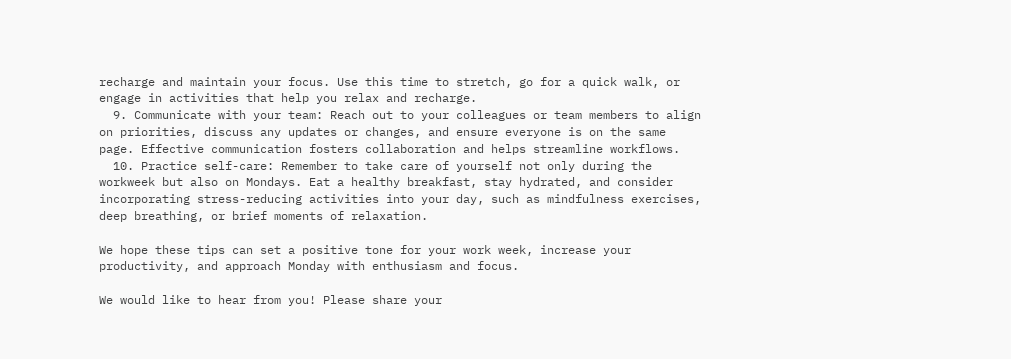recharge and maintain your focus. Use this time to stretch, go for a quick walk, or engage in activities that help you relax and recharge.
  9. Communicate with your team: Reach out to your colleagues or team members to align on priorities, discuss any updates or changes, and ensure everyone is on the same page. Effective communication fosters collaboration and helps streamline workflows.
  10. Practice self-care: Remember to take care of yourself not only during the workweek but also on Mondays. Eat a healthy breakfast, stay hydrated, and consider incorporating stress-reducing activities into your day, such as mindfulness exercises, deep breathing, or brief moments of relaxation.

We hope these tips can set a positive tone for your work week, increase your productivity, and approach Monday with enthusiasm and focus.

We would like to hear from you! Please share your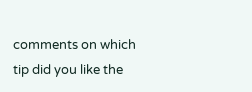comments on which tip did you like the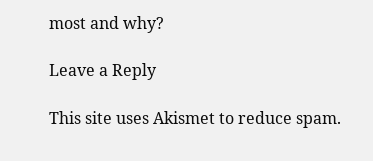most and why?

Leave a Reply

This site uses Akismet to reduce spam.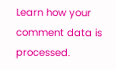Learn how your comment data is processed.